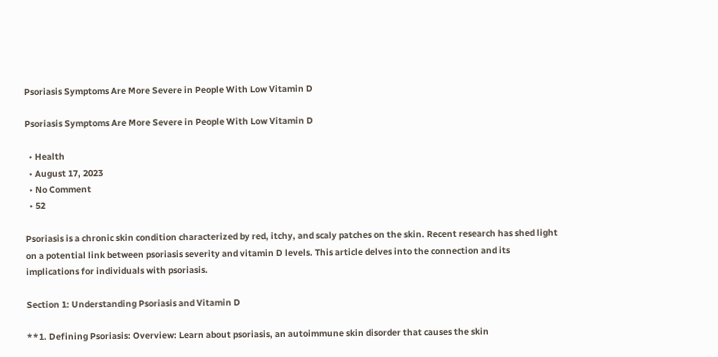Psoriasis Symptoms Are More Severe in People With Low Vitamin D

Psoriasis Symptoms Are More Severe in People With Low Vitamin D

  • Health
  • August 17, 2023
  • No Comment
  • 52

Psoriasis is a chronic skin condition characterized by red, itchy, and scaly patches on the skin. Recent research has shed light on a potential link between psoriasis severity and vitamin D levels. This article delves into the connection and its implications for individuals with psoriasis.

Section 1: Understanding Psoriasis and Vitamin D

**1. Defining Psoriasis: Overview: Learn about psoriasis, an autoimmune skin disorder that causes the skin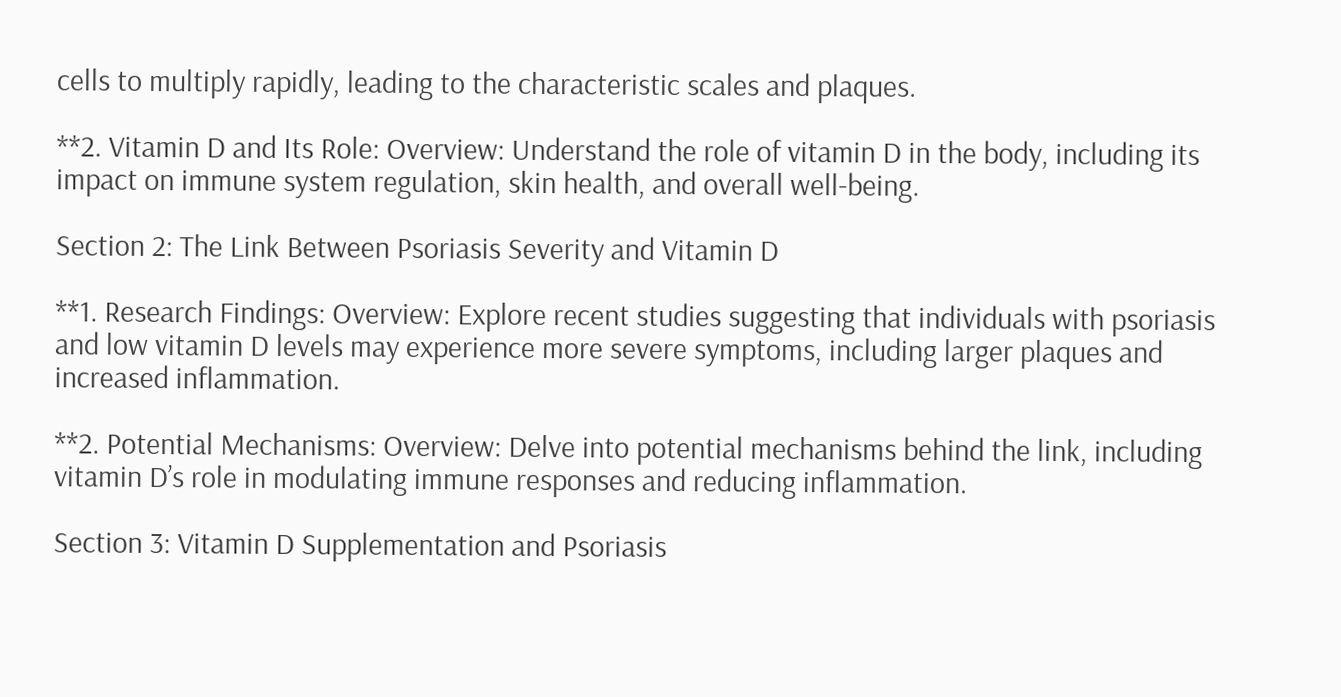cells to multiply rapidly, leading to the characteristic scales and plaques.

**2. Vitamin D and Its Role: Overview: Understand the role of vitamin D in the body, including its impact on immune system regulation, skin health, and overall well-being.

Section 2: The Link Between Psoriasis Severity and Vitamin D

**1. Research Findings: Overview: Explore recent studies suggesting that individuals with psoriasis and low vitamin D levels may experience more severe symptoms, including larger plaques and increased inflammation.

**2. Potential Mechanisms: Overview: Delve into potential mechanisms behind the link, including vitamin D’s role in modulating immune responses and reducing inflammation.

Section 3: Vitamin D Supplementation and Psoriasis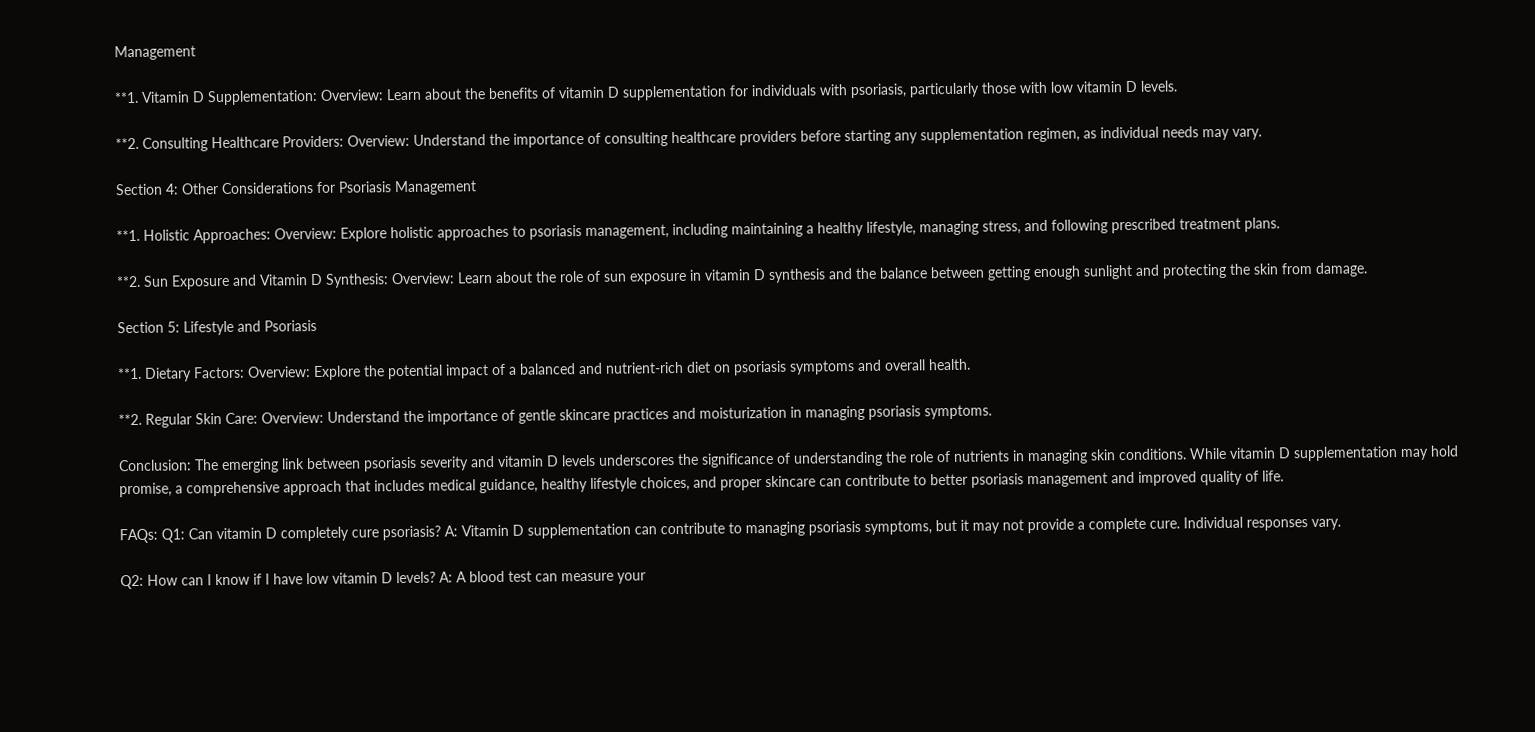Management

**1. Vitamin D Supplementation: Overview: Learn about the benefits of vitamin D supplementation for individuals with psoriasis, particularly those with low vitamin D levels.

**2. Consulting Healthcare Providers: Overview: Understand the importance of consulting healthcare providers before starting any supplementation regimen, as individual needs may vary.

Section 4: Other Considerations for Psoriasis Management

**1. Holistic Approaches: Overview: Explore holistic approaches to psoriasis management, including maintaining a healthy lifestyle, managing stress, and following prescribed treatment plans.

**2. Sun Exposure and Vitamin D Synthesis: Overview: Learn about the role of sun exposure in vitamin D synthesis and the balance between getting enough sunlight and protecting the skin from damage.

Section 5: Lifestyle and Psoriasis

**1. Dietary Factors: Overview: Explore the potential impact of a balanced and nutrient-rich diet on psoriasis symptoms and overall health.

**2. Regular Skin Care: Overview: Understand the importance of gentle skincare practices and moisturization in managing psoriasis symptoms.

Conclusion: The emerging link between psoriasis severity and vitamin D levels underscores the significance of understanding the role of nutrients in managing skin conditions. While vitamin D supplementation may hold promise, a comprehensive approach that includes medical guidance, healthy lifestyle choices, and proper skincare can contribute to better psoriasis management and improved quality of life.

FAQs: Q1: Can vitamin D completely cure psoriasis? A: Vitamin D supplementation can contribute to managing psoriasis symptoms, but it may not provide a complete cure. Individual responses vary.

Q2: How can I know if I have low vitamin D levels? A: A blood test can measure your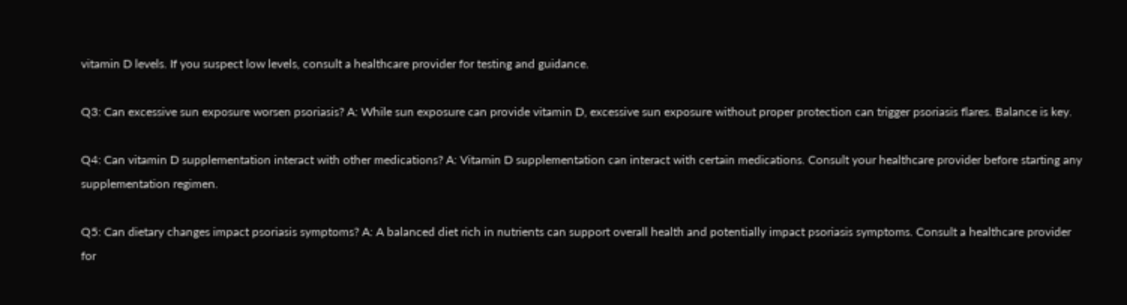vitamin D levels. If you suspect low levels, consult a healthcare provider for testing and guidance.

Q3: Can excessive sun exposure worsen psoriasis? A: While sun exposure can provide vitamin D, excessive sun exposure without proper protection can trigger psoriasis flares. Balance is key.

Q4: Can vitamin D supplementation interact with other medications? A: Vitamin D supplementation can interact with certain medications. Consult your healthcare provider before starting any supplementation regimen.

Q5: Can dietary changes impact psoriasis symptoms? A: A balanced diet rich in nutrients can support overall health and potentially impact psoriasis symptoms. Consult a healthcare provider for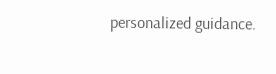personalized guidance.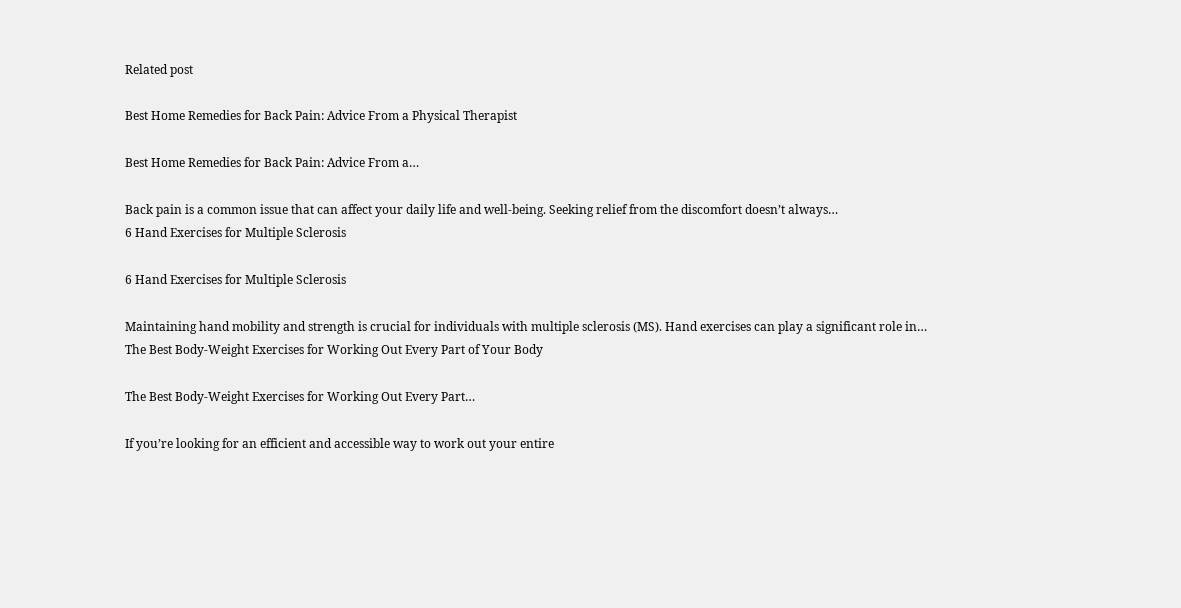Related post

Best Home Remedies for Back Pain: Advice From a Physical Therapist

Best Home Remedies for Back Pain: Advice From a…

Back pain is a common issue that can affect your daily life and well-being. Seeking relief from the discomfort doesn’t always…
6 Hand Exercises for Multiple Sclerosis

6 Hand Exercises for Multiple Sclerosis

Maintaining hand mobility and strength is crucial for individuals with multiple sclerosis (MS). Hand exercises can play a significant role in…
The Best Body-Weight Exercises for Working Out Every Part of Your Body

The Best Body-Weight Exercises for Working Out Every Part…

If you’re looking for an efficient and accessible way to work out your entire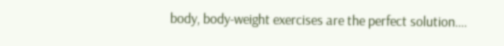body, body-weight exercises are the perfect solution.…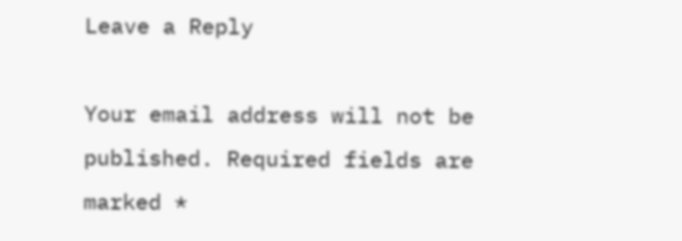Leave a Reply

Your email address will not be published. Required fields are marked *